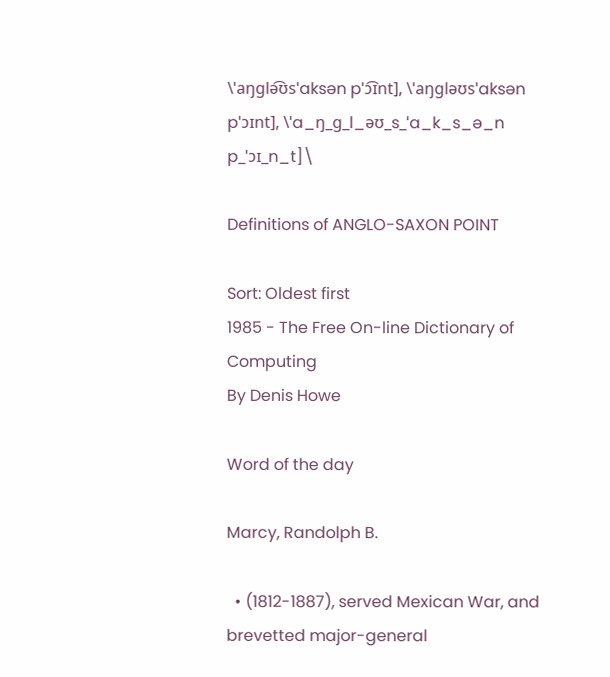\ˈaŋɡlə͡ʊsˈaksən pˈɔ͡ɪnt], \ˈaŋɡləʊsˈaksən pˈɔɪnt], \ˈa_ŋ_ɡ_l_əʊ_s_ˈa_k_s_ə_n p_ˈɔɪ_n_t]\

Definitions of ANGLO-SAXON POINT

Sort: Oldest first
1985 - The Free On-line Dictionary of Computing
By Denis Howe

Word of the day

Marcy, Randolph B.

  • (1812-1887), served Mexican War, and brevetted major-general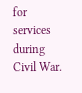for services during Civil War.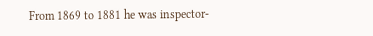From 1869 to 1881 he was inspector-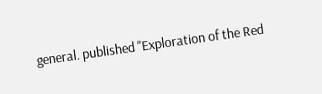general. published "Exploration of the Red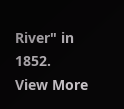River" in 1852.
View More